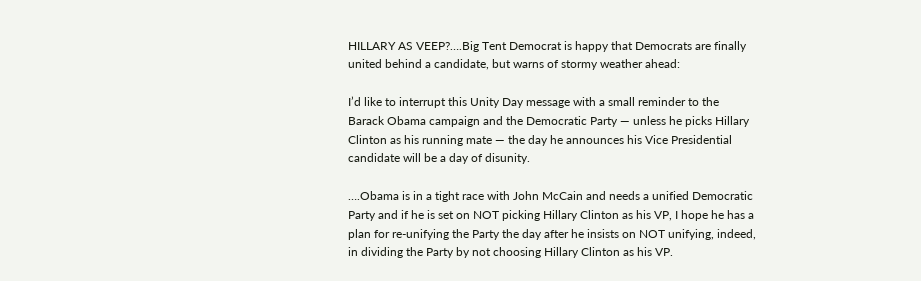HILLARY AS VEEP?….Big Tent Democrat is happy that Democrats are finally united behind a candidate, but warns of stormy weather ahead:

I’d like to interrupt this Unity Day message with a small reminder to the Barack Obama campaign and the Democratic Party — unless he picks Hillary Clinton as his running mate — the day he announces his Vice Presidential candidate will be a day of disunity.

….Obama is in a tight race with John McCain and needs a unified Democratic Party and if he is set on NOT picking Hillary Clinton as his VP, I hope he has a plan for re-unifying the Party the day after he insists on NOT unifying, indeed, in dividing the Party by not choosing Hillary Clinton as his VP.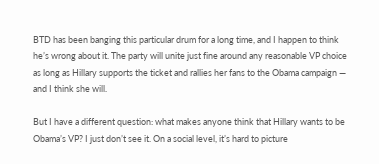BTD has been banging this particular drum for a long time, and I happen to think he’s wrong about it. The party will unite just fine around any reasonable VP choice as long as Hillary supports the ticket and rallies her fans to the Obama campaign — and I think she will.

But I have a different question: what makes anyone think that Hillary wants to be Obama’s VP? I just don’t see it. On a social level, it’s hard to picture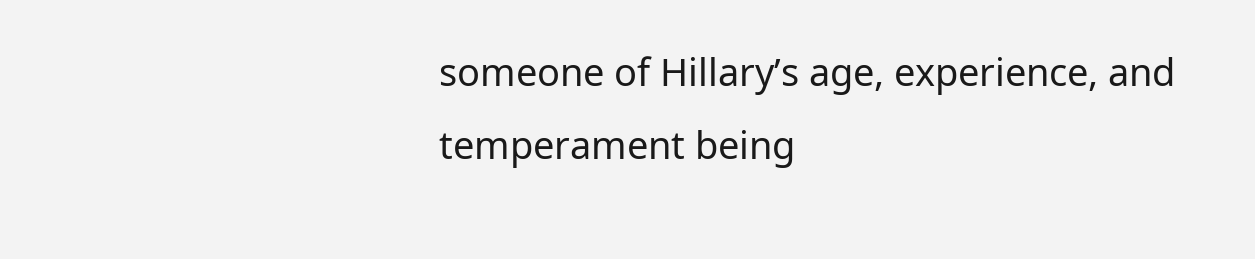someone of Hillary’s age, experience, and temperament being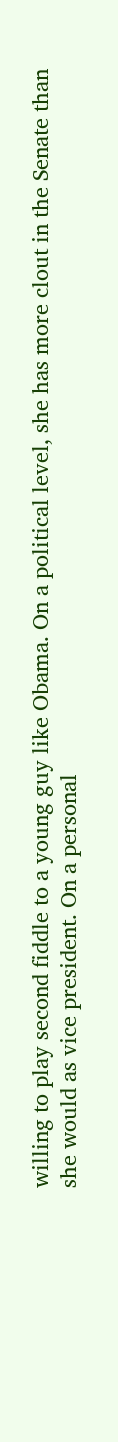willing to play second fiddle to a young guy like Obama. On a political level, she has more clout in the Senate than she would as vice president. On a personal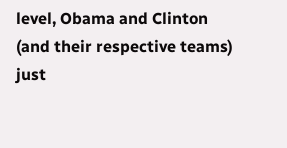level, Obama and Clinton (and their respective teams) just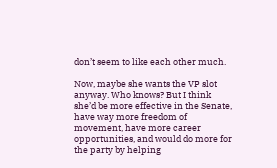don’t seem to like each other much.

Now, maybe she wants the VP slot anyway. Who knows? But I think she’d be more effective in the Senate, have way more freedom of movement, have more career opportunities, and would do more for the party by helping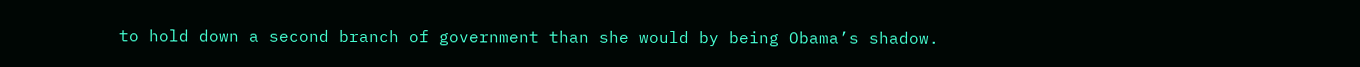to hold down a second branch of government than she would by being Obama’s shadow.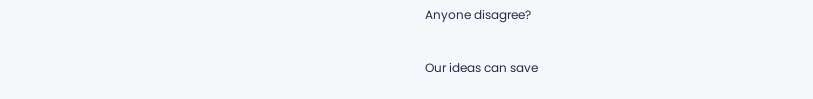Anyone disagree?

Our ideas can save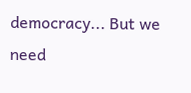democracy... But we need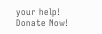your help! Donate Now!